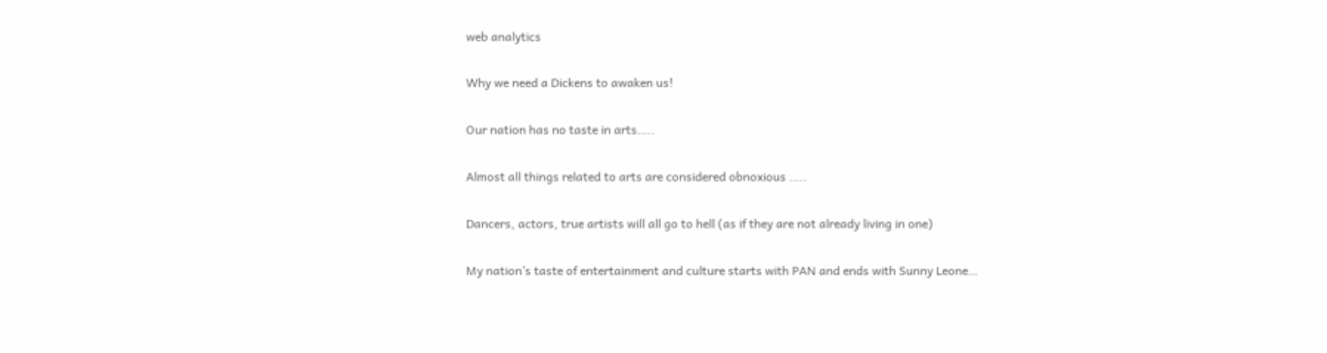web analytics

Why we need a Dickens to awaken us!

Our nation has no taste in arts…..

Almost all things related to arts are considered obnoxious …..

Dancers, actors, true artists will all go to hell (as if they are not already living in one)

My nation’s taste of entertainment and culture starts with PAN and ends with Sunny Leone…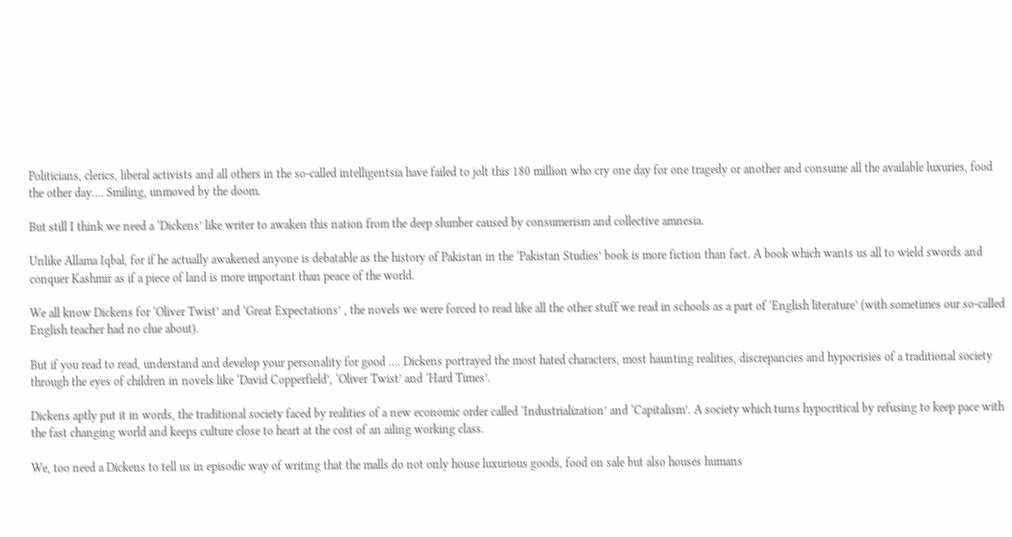Politicians, clerics, liberal activists and all others in the so-called intelligentsia have failed to jolt this 180 million who cry one day for one tragedy or another and consume all the available luxuries, food the other day…. Smiling, unmoved by the doom.

But still I think we need a ‘Dickens’ like writer to awaken this nation from the deep slumber caused by consumerism and collective amnesia.

Unlike Allama Iqbal, for if he actually awakened anyone is debatable as the history of Pakistan in the ‘Pakistan Studies’ book is more fiction than fact. A book which wants us all to wield swords and conquer Kashmir as if a piece of land is more important than peace of the world.

We all know Dickens for ‘Oliver Twist’ and ‘Great Expectations’ , the novels we were forced to read like all the other stuff we read in schools as a part of ‘English literature’ (with sometimes our so-called English teacher had no clue about).

But if you read to read, understand and develop your personality for good …. Dickens portrayed the most hated characters, most haunting realities, discrepancies and hypocrisies of a traditional society through the eyes of children in novels like ‘David Copperfield’, ‘Oliver Twist’ and ‘Hard Times’.

Dickens aptly put it in words, the traditional society faced by realities of a new economic order called ‘Industrialization’ and ‘Capitalism’. A society which turns hypocritical by refusing to keep pace with the fast changing world and keeps culture close to heart at the cost of an ailing working class.

We, too need a Dickens to tell us in episodic way of writing that the malls do not only house luxurious goods, food on sale but also houses humans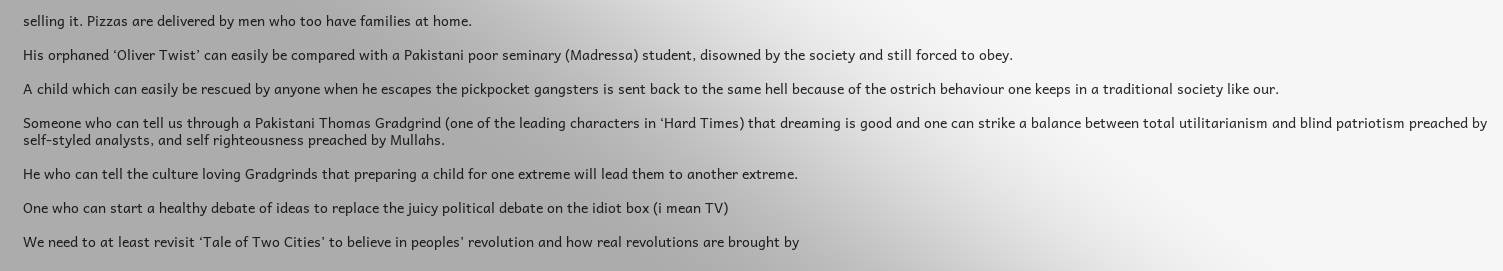selling it. Pizzas are delivered by men who too have families at home.

His orphaned ‘Oliver Twist’ can easily be compared with a Pakistani poor seminary (Madressa) student, disowned by the society and still forced to obey.

A child which can easily be rescued by anyone when he escapes the pickpocket gangsters is sent back to the same hell because of the ostrich behaviour one keeps in a traditional society like our.

Someone who can tell us through a Pakistani Thomas Gradgrind (one of the leading characters in ‘Hard Times) that dreaming is good and one can strike a balance between total utilitarianism and blind patriotism preached by self-styled analysts, and self righteousness preached by Mullahs.

He who can tell the culture loving Gradgrinds that preparing a child for one extreme will lead them to another extreme.

One who can start a healthy debate of ideas to replace the juicy political debate on the idiot box (i mean TV)

We need to at least revisit ‘Tale of Two Cities’ to believe in peoples’ revolution and how real revolutions are brought by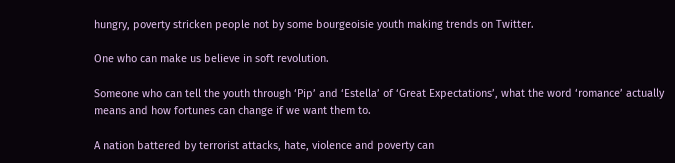hungry, poverty stricken people not by some bourgeoisie youth making trends on Twitter.

One who can make us believe in soft revolution.

Someone who can tell the youth through ‘Pip’ and ‘Estella’ of ‘Great Expectations’, what the word ‘romance’ actually means and how fortunes can change if we want them to.

A nation battered by terrorist attacks, hate, violence and poverty can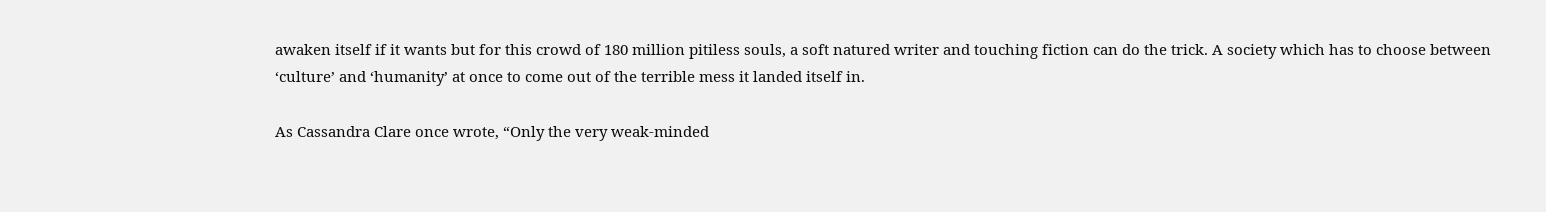awaken itself if it wants but for this crowd of 180 million pitiless souls, a soft natured writer and touching fiction can do the trick. A society which has to choose between ‘culture’ and ‘humanity’ at once to come out of the terrible mess it landed itself in.

As Cassandra Clare once wrote, “Only the very weak-minded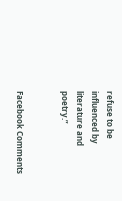refuse to be influenced by literature and poetry.”


Facebook Comments